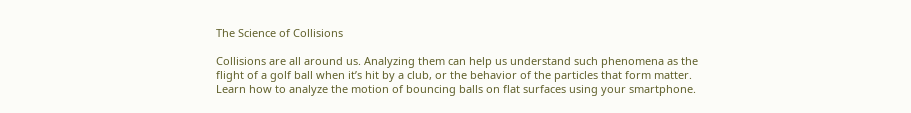The Science of Collisions

Collisions are all around us. Analyzing them can help us understand such phenomena as the flight of a golf ball when it’s hit by a club, or the behavior of the particles that form matter. Learn how to analyze the motion of bouncing balls on flat surfaces using your smartphone.